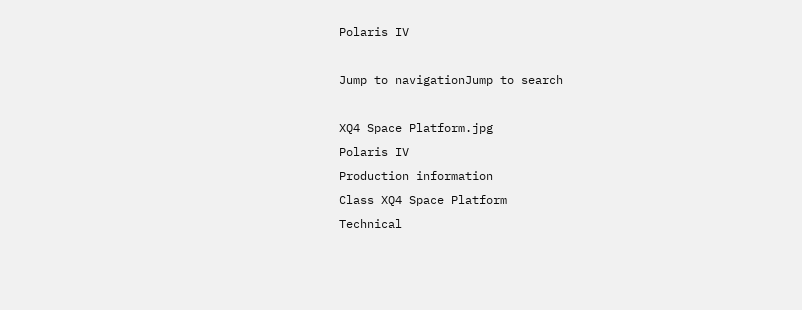Polaris IV

Jump to navigationJump to search

XQ4 Space Platform.jpg
Polaris IV
Production information
Class XQ4 Space Platform
Technical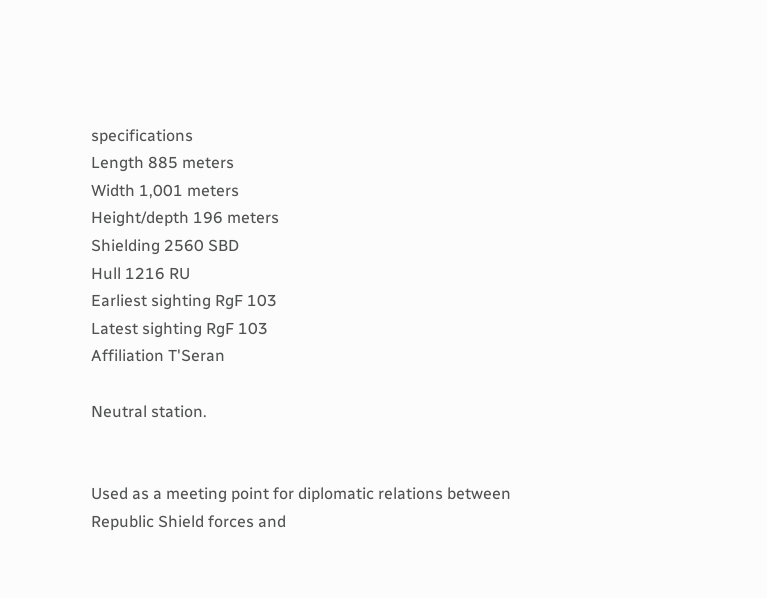specifications
Length 885 meters
Width 1,001 meters
Height/depth 196 meters
Shielding 2560 SBD
Hull 1216 RU
Earliest sighting RgF 103
Latest sighting RgF 103
Affiliation T'Seran

Neutral station.


Used as a meeting point for diplomatic relations between Republic Shield forces and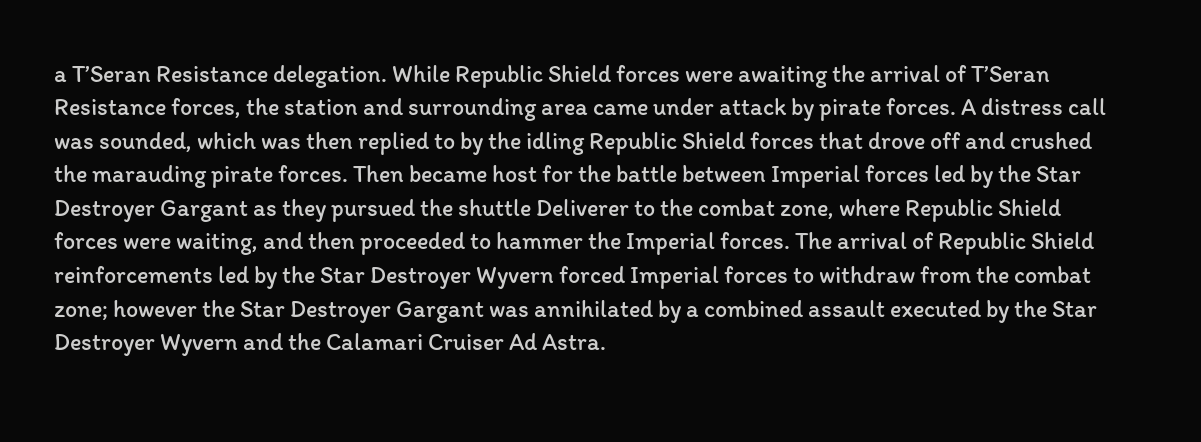a T’Seran Resistance delegation. While Republic Shield forces were awaiting the arrival of T’Seran Resistance forces, the station and surrounding area came under attack by pirate forces. A distress call was sounded, which was then replied to by the idling Republic Shield forces that drove off and crushed the marauding pirate forces. Then became host for the battle between Imperial forces led by the Star Destroyer Gargant as they pursued the shuttle Deliverer to the combat zone, where Republic Shield forces were waiting, and then proceeded to hammer the Imperial forces. The arrival of Republic Shield reinforcements led by the Star Destroyer Wyvern forced Imperial forces to withdraw from the combat zone; however the Star Destroyer Gargant was annihilated by a combined assault executed by the Star Destroyer Wyvern and the Calamari Cruiser Ad Astra.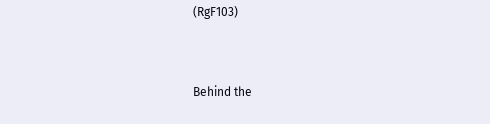(RgF103)


Behind the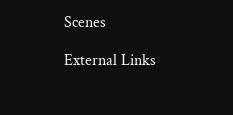Scenes

External Links